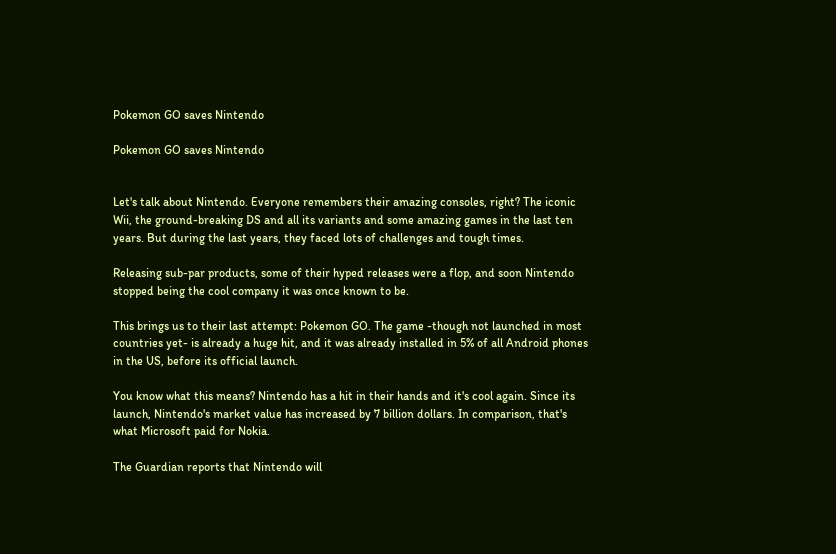Pokemon GO saves Nintendo

Pokemon GO saves Nintendo


Let's talk about Nintendo. Everyone remembers their amazing consoles, right? The iconic Wii, the ground-breaking DS and all its variants and some amazing games in the last ten years. But during the last years, they faced lots of challenges and tough times.

Releasing sub-par products, some of their hyped releases were a flop, and soon Nintendo stopped being the cool company it was once known to be.

This brings us to their last attempt: Pokemon GO. The game -though not launched in most countries yet- is already a huge hit, and it was already installed in 5% of all Android phones in the US, before its official launch.

You know what this means? Nintendo has a hit in their hands and it's cool again. Since its launch, Nintendo's market value has increased by 7 billion dollars. In comparison, that's what Microsoft paid for Nokia.

The Guardian reports that Nintendo will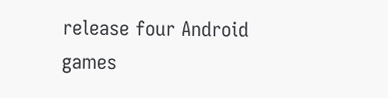release four Android games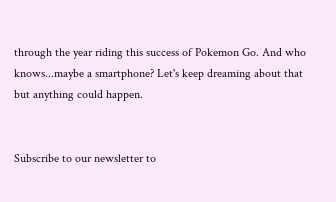through the year riding this success of Pokemon Go. And who knows...maybe a smartphone? Let's keep dreaming about that but anything could happen.


Subscribe to our newsletter to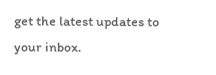get the latest updates to your inbox.